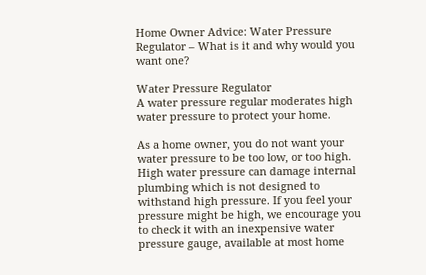Home Owner Advice: Water Pressure Regulator – What is it and why would you want one?

Water Pressure Regulator
A water pressure regular moderates high water pressure to protect your home.

As a home owner, you do not want your water pressure to be too low, or too high. High water pressure can damage internal plumbing which is not designed to withstand high pressure. If you feel your pressure might be high, we encourage you to check it with an inexpensive water pressure gauge, available at most home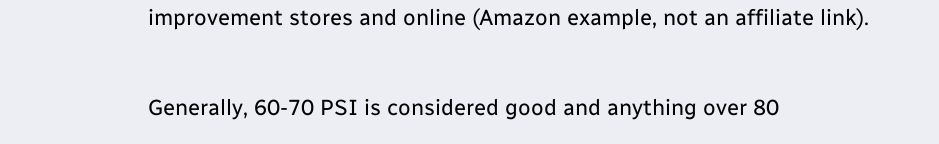improvement stores and online (Amazon example, not an affiliate link).

Generally, 60-70 PSI is considered good and anything over 80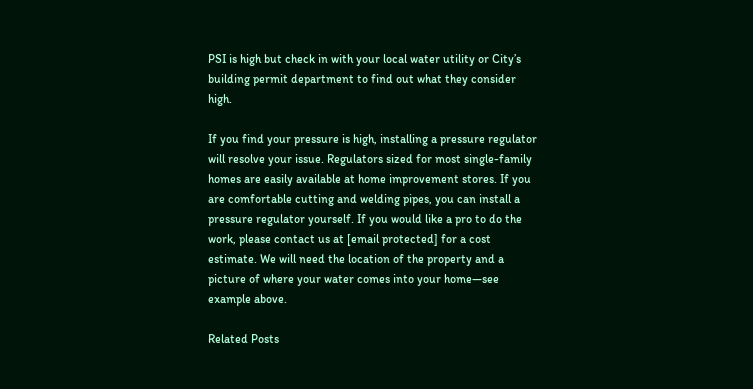PSI is high but check in with your local water utility or City’s building permit department to find out what they consider high.

If you find your pressure is high, installing a pressure regulator will resolve your issue. Regulators sized for most single-family homes are easily available at home improvement stores. If you are comfortable cutting and welding pipes, you can install a pressure regulator yourself. If you would like a pro to do the work, please contact us at [email protected] for a cost estimate. We will need the location of the property and a picture of where your water comes into your home—see example above.

Related Posts